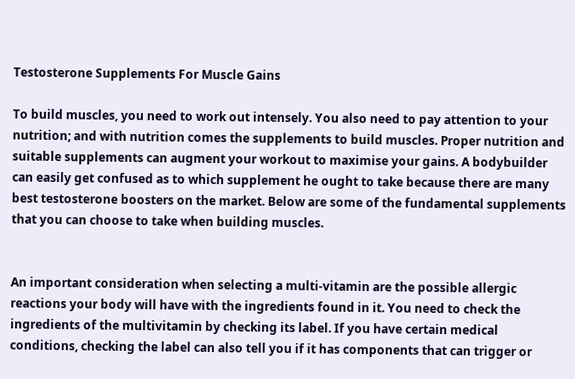Testosterone Supplements For Muscle Gains

To build muscles, you need to work out intensely. You also need to pay attention to your nutrition; and with nutrition comes the supplements to build muscles. Proper nutrition and suitable supplements can augment your workout to maximise your gains. A bodybuilder can easily get confused as to which supplement he ought to take because there are many best testosterone boosters on the market. Below are some of the fundamental supplements that you can choose to take when building muscles.


An important consideration when selecting a multi-vitamin are the possible allergic reactions your body will have with the ingredients found in it. You need to check the ingredients of the multivitamin by checking its label. If you have certain medical conditions, checking the label can also tell you if it has components that can trigger or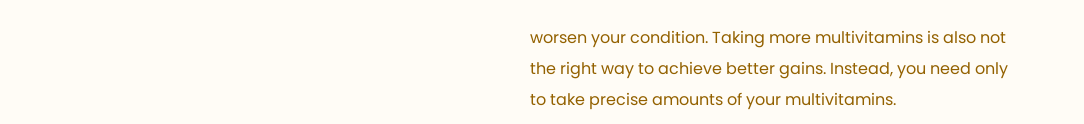worsen your condition. Taking more multivitamins is also not the right way to achieve better gains. Instead, you need only to take precise amounts of your multivitamins.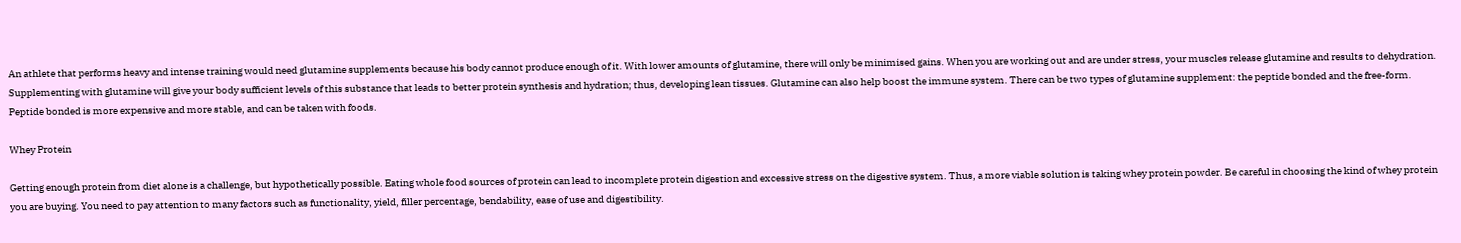An athlete that performs heavy and intense training would need glutamine supplements because his body cannot produce enough of it. With lower amounts of glutamine, there will only be minimised gains. When you are working out and are under stress, your muscles release glutamine and results to dehydration. Supplementing with glutamine will give your body sufficient levels of this substance that leads to better protein synthesis and hydration; thus, developing lean tissues. Glutamine can also help boost the immune system. There can be two types of glutamine supplement: the peptide bonded and the free-form. Peptide bonded is more expensive and more stable, and can be taken with foods.

Whey Protein

Getting enough protein from diet alone is a challenge, but hypothetically possible. Eating whole food sources of protein can lead to incomplete protein digestion and excessive stress on the digestive system. Thus, a more viable solution is taking whey protein powder. Be careful in choosing the kind of whey protein you are buying. You need to pay attention to many factors such as functionality, yield, filler percentage, bendability, ease of use and digestibility.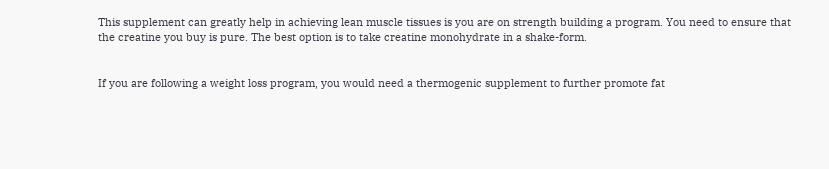This supplement can greatly help in achieving lean muscle tissues is you are on strength building a program. You need to ensure that the creatine you buy is pure. The best option is to take creatine monohydrate in a shake-form.


If you are following a weight loss program, you would need a thermogenic supplement to further promote fat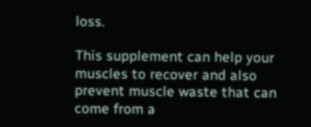loss.

This supplement can help your muscles to recover and also prevent muscle waste that can come from a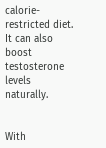calorie-restricted diet. It can also boost testosterone levels naturally.


With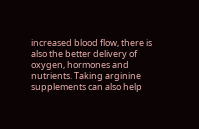increased blood flow, there is also the better delivery of oxygen, hormones and nutrients. Taking arginine supplements can also help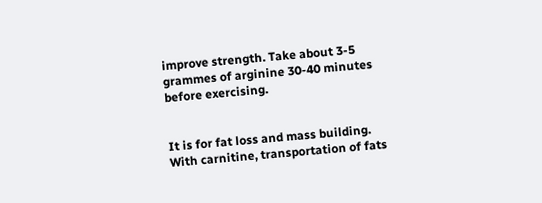improve strength. Take about 3-5 grammes of arginine 30-40 minutes before exercising.


It is for fat loss and mass building. With carnitine, transportation of fats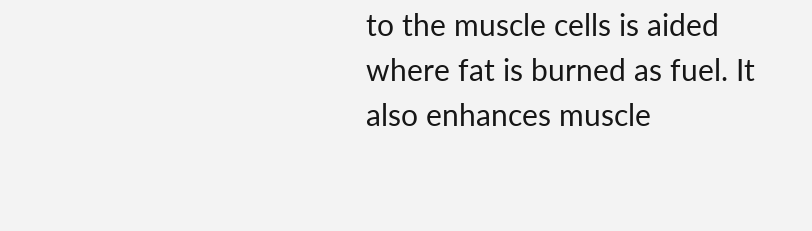to the muscle cells is aided where fat is burned as fuel. It also enhances muscle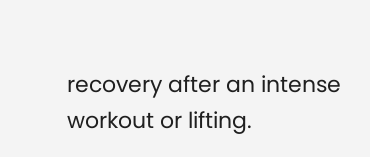recovery after an intense workout or lifting.